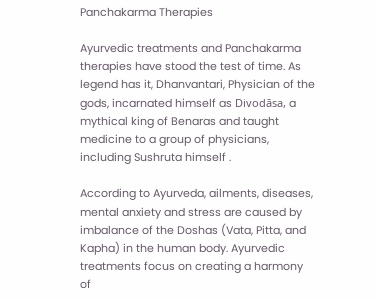Panchakarma Therapies

Ayurvedic treatments and Panchakarma therapies have stood the test of time. As legend has it, Dhanvantari, Physician of the gods, incarnated himself as Divodāsa, a mythical king of Benaras and taught medicine to a group of physicians, including Sushruta himself .

According to Ayurveda, ailments, diseases, mental anxiety and stress are caused by imbalance of the Doshas (Vata, Pitta, and Kapha) in the human body. Ayurvedic treatments focus on creating a harmony of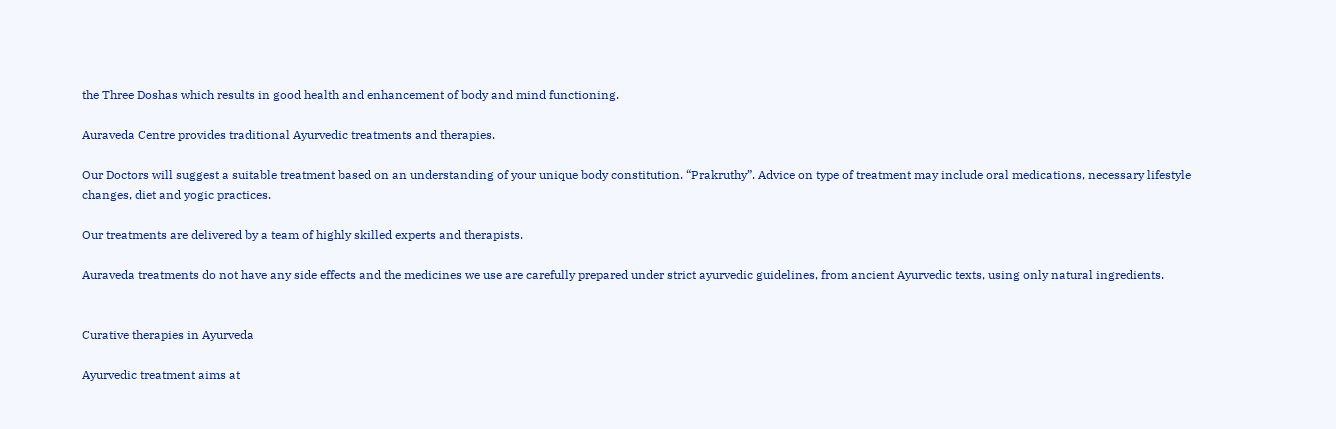the Three Doshas which results in good health and enhancement of body and mind functioning.

Auraveda Centre provides traditional Ayurvedic treatments and therapies.

Our Doctors will suggest a suitable treatment based on an understanding of your unique body constitution. “Prakruthy”. Advice on type of treatment may include oral medications, necessary lifestyle changes, diet and yogic practices.

Our treatments are delivered by a team of highly skilled experts and therapists.

Auraveda treatments do not have any side effects and the medicines we use are carefully prepared under strict ayurvedic guidelines, from ancient Ayurvedic texts, using only natural ingredients.


Curative therapies in Ayurveda

Ayurvedic treatment aims at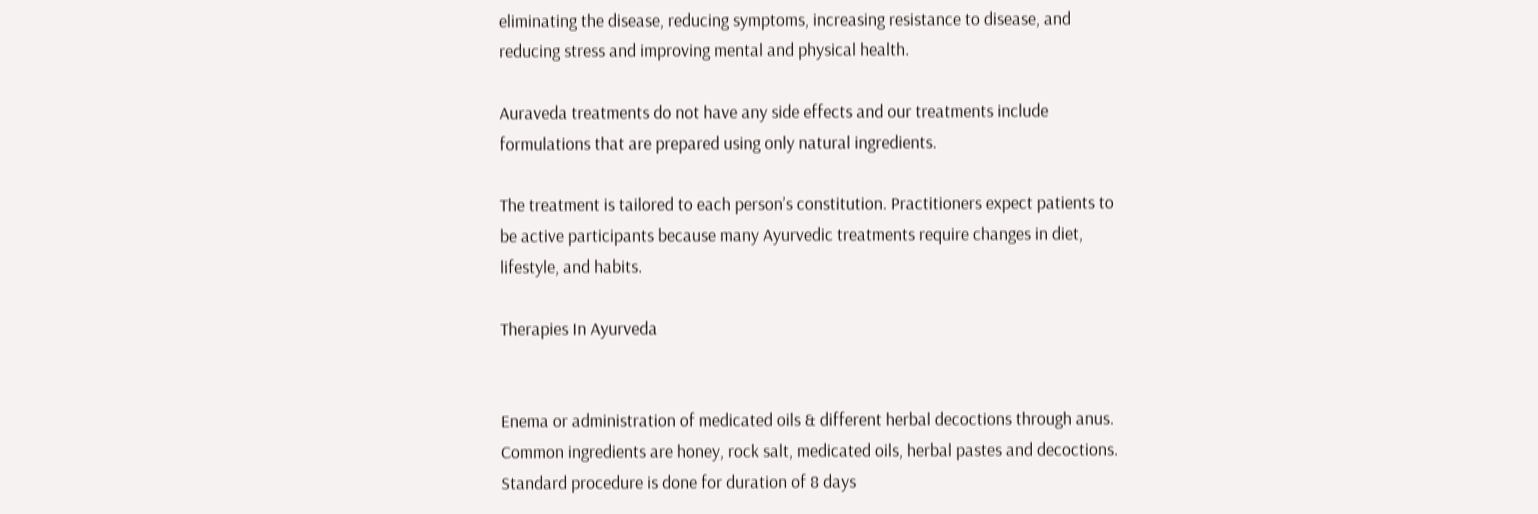eliminating the disease, reducing symptoms, increasing resistance to disease, and reducing stress and improving mental and physical health.

Auraveda treatments do not have any side effects and our treatments include formulations that are prepared using only natural ingredients.

The treatment is tailored to each person’s constitution. Practitioners expect patients to be active participants because many Ayurvedic treatments require changes in diet, lifestyle, and habits.

Therapies In Ayurveda


Enema or administration of medicated oils & different herbal decoctions through anus. Common ingredients are honey, rock salt, medicated oils, herbal pastes and decoctions. Standard procedure is done for duration of 8 days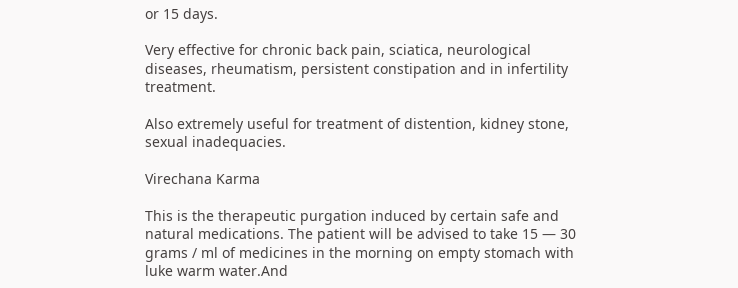or 15 days.

Very effective for chronic back pain, sciatica, neurological diseases, rheumatism, persistent constipation and in infertility treatment.

Also extremely useful for treatment of distention, kidney stone, sexual inadequacies.

Virechana Karma

This is the therapeutic purgation induced by certain safe and natural medications. The patient will be advised to take 15 — 30 grams / ml of medicines in the morning on empty stomach with luke warm water.And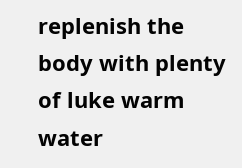replenish the body with plenty of luke warm water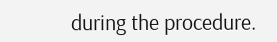during the procedure.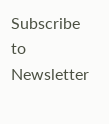Subscribe to Newsletter